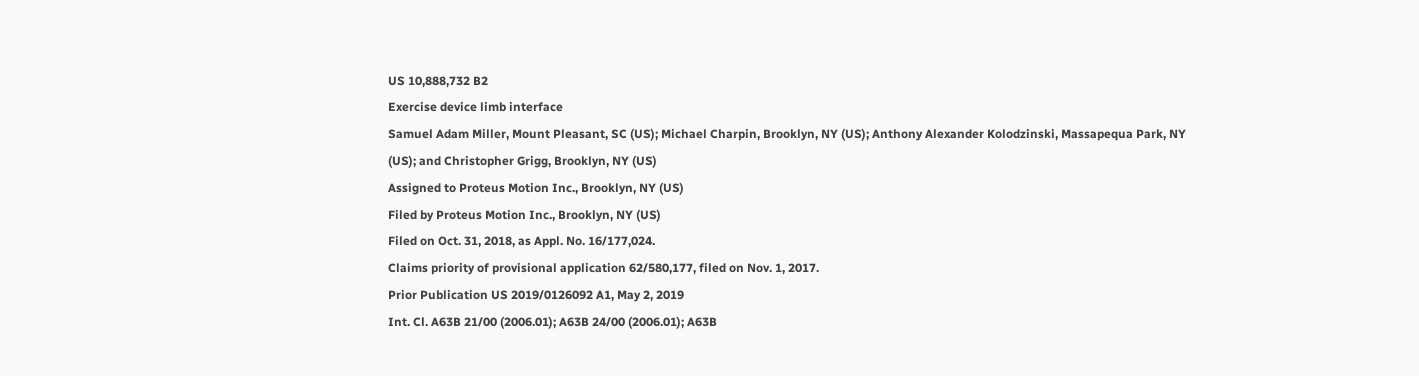US 10,888,732 B2
Exercise device limb interface
Samuel Adam Miller, Mount Pleasant, SC (US); Michael Charpin, Brooklyn, NY (US); Anthony Alexander Kolodzinski, Massapequa Park, NY (US); and Christopher Grigg, Brooklyn, NY (US)
Assigned to Proteus Motion Inc., Brooklyn, NY (US)
Filed by Proteus Motion Inc., Brooklyn, NY (US)
Filed on Oct. 31, 2018, as Appl. No. 16/177,024.
Claims priority of provisional application 62/580,177, filed on Nov. 1, 2017.
Prior Publication US 2019/0126092 A1, May 2, 2019
Int. Cl. A63B 21/00 (2006.01); A63B 24/00 (2006.01); A63B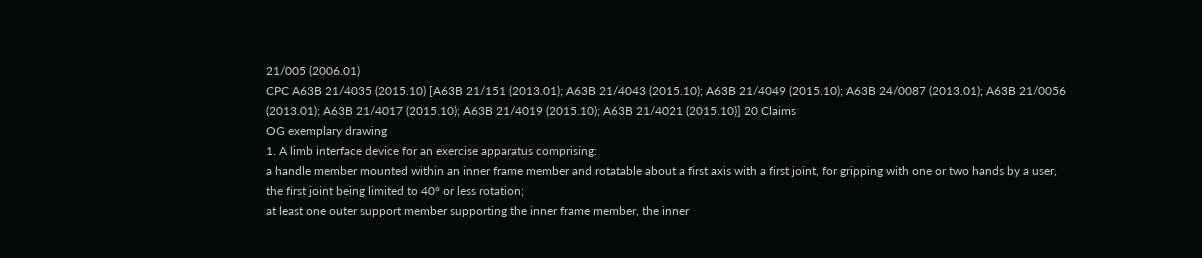21/005 (2006.01)
CPC A63B 21/4035 (2015.10) [A63B 21/151 (2013.01); A63B 21/4043 (2015.10); A63B 21/4049 (2015.10); A63B 24/0087 (2013.01); A63B 21/0056 (2013.01); A63B 21/4017 (2015.10); A63B 21/4019 (2015.10); A63B 21/4021 (2015.10)] 20 Claims
OG exemplary drawing
1. A limb interface device for an exercise apparatus comprising:
a handle member mounted within an inner frame member and rotatable about a first axis with a first joint, for gripping with one or two hands by a user, the first joint being limited to 40° or less rotation;
at least one outer support member supporting the inner frame member, the inner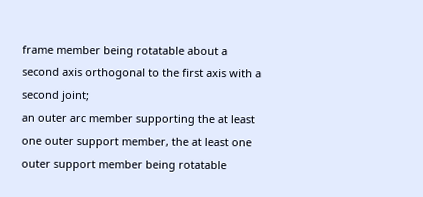frame member being rotatable about a second axis orthogonal to the first axis with a second joint;
an outer arc member supporting the at least one outer support member, the at least one outer support member being rotatable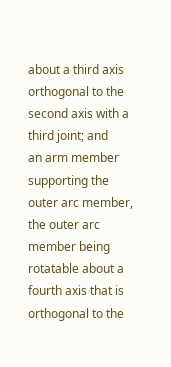about a third axis orthogonal to the second axis with a third joint; and
an arm member supporting the outer arc member, the outer arc member being rotatable about a fourth axis that is orthogonal to the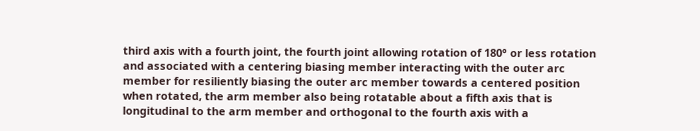third axis with a fourth joint, the fourth joint allowing rotation of 180° or less rotation and associated with a centering biasing member interacting with the outer arc member for resiliently biasing the outer arc member towards a centered position when rotated, the arm member also being rotatable about a fifth axis that is longitudinal to the arm member and orthogonal to the fourth axis with a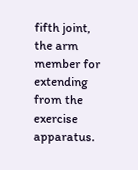fifth joint, the arm member for extending from the exercise apparatus.